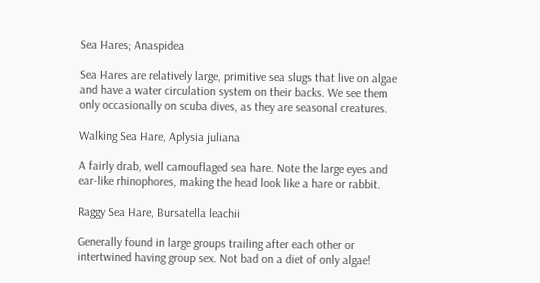Sea Hares; Anaspidea

Sea Hares are relatively large, primitive sea slugs that live on algae and have a water circulation system on their backs. We see them only occasionally on scuba dives, as they are seasonal creatures.

Walking Sea Hare, Aplysia juliana

A fairly drab, well camouflaged sea hare. Note the large eyes and ear-like rhinophores, making the head look like a hare or rabbit.

Raggy Sea Hare, Bursatella leachii

Generally found in large groups trailing after each other or intertwined having group sex. Not bad on a diet of only algae!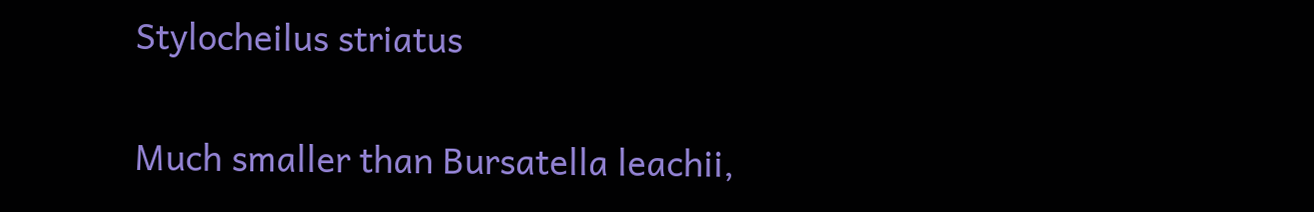Stylocheilus striatus

Much smaller than Bursatella leachii,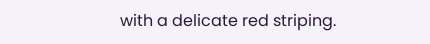with a delicate red striping.